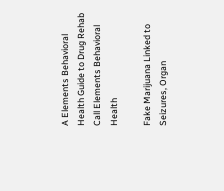A Elements Behavioral Health Guide to Drug Rehab
Call Elements Behavioral Health

Fake Marijuana Linked to Seizures, Organ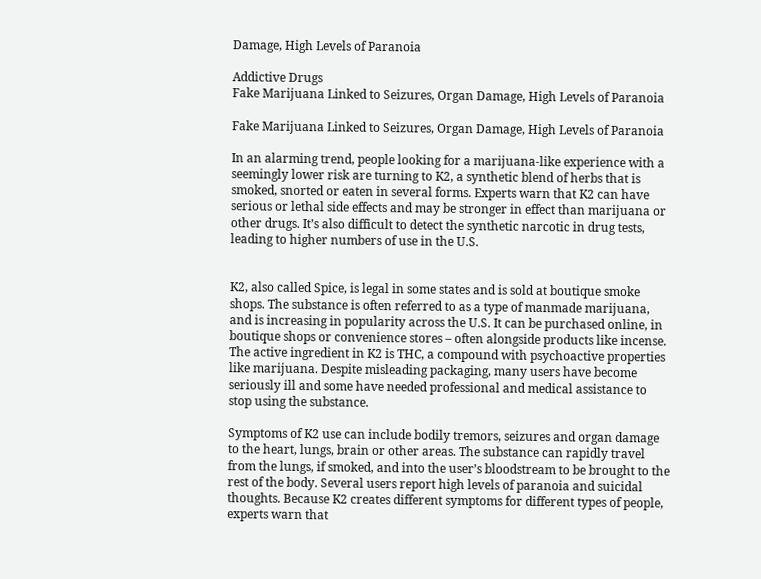Damage, High Levels of Paranoia

Addictive Drugs
Fake Marijuana Linked to Seizures, Organ Damage, High Levels of Paranoia

Fake Marijuana Linked to Seizures, Organ Damage, High Levels of Paranoia

In an alarming trend, people looking for a marijuana-like experience with a seemingly lower risk are turning to K2, a synthetic blend of herbs that is smoked, snorted or eaten in several forms. Experts warn that K2 can have serious or lethal side effects and may be stronger in effect than marijuana or other drugs. It’s also difficult to detect the synthetic narcotic in drug tests, leading to higher numbers of use in the U.S.


K2, also called Spice, is legal in some states and is sold at boutique smoke shops. The substance is often referred to as a type of manmade marijuana, and is increasing in popularity across the U.S. It can be purchased online, in boutique shops or convenience stores – often alongside products like incense. The active ingredient in K2 is THC, a compound with psychoactive properties like marijuana. Despite misleading packaging, many users have become seriously ill and some have needed professional and medical assistance to stop using the substance.

Symptoms of K2 use can include bodily tremors, seizures and organ damage to the heart, lungs, brain or other areas. The substance can rapidly travel from the lungs, if smoked, and into the user’s bloodstream to be brought to the rest of the body. Several users report high levels of paranoia and suicidal thoughts. Because K2 creates different symptoms for different types of people, experts warn that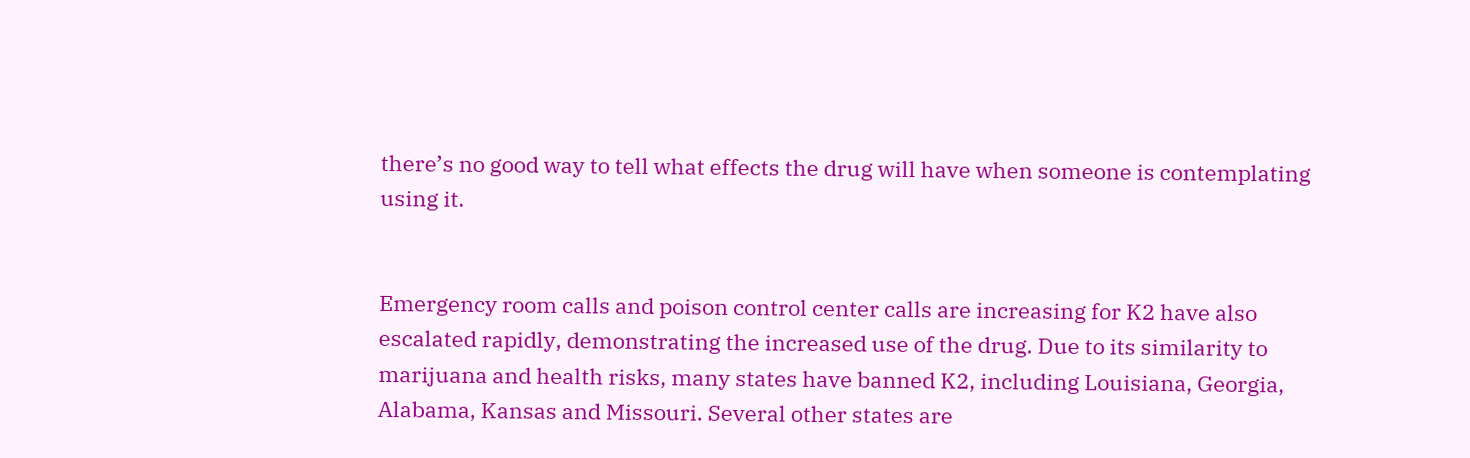there’s no good way to tell what effects the drug will have when someone is contemplating using it.


Emergency room calls and poison control center calls are increasing for K2 have also escalated rapidly, demonstrating the increased use of the drug. Due to its similarity to marijuana and health risks, many states have banned K2, including Louisiana, Georgia, Alabama, Kansas and Missouri. Several other states are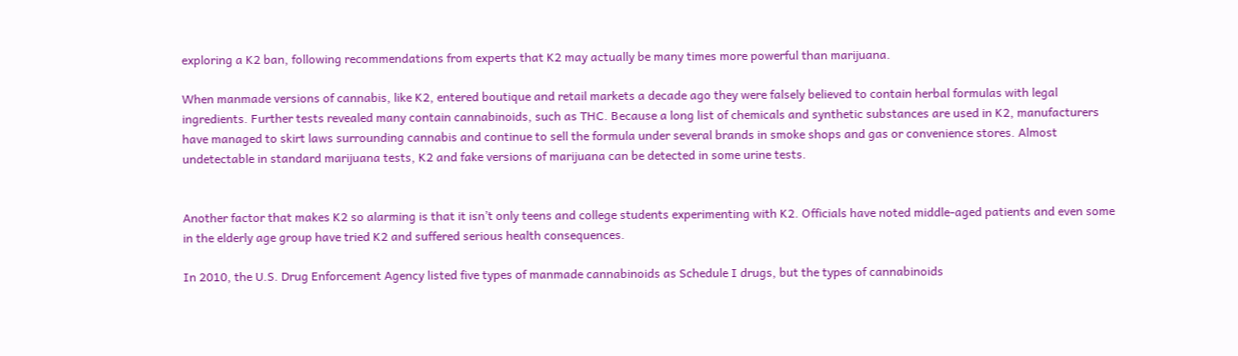exploring a K2 ban, following recommendations from experts that K2 may actually be many times more powerful than marijuana.

When manmade versions of cannabis, like K2, entered boutique and retail markets a decade ago they were falsely believed to contain herbal formulas with legal ingredients. Further tests revealed many contain cannabinoids, such as THC. Because a long list of chemicals and synthetic substances are used in K2, manufacturers have managed to skirt laws surrounding cannabis and continue to sell the formula under several brands in smoke shops and gas or convenience stores. Almost undetectable in standard marijuana tests, K2 and fake versions of marijuana can be detected in some urine tests.


Another factor that makes K2 so alarming is that it isn’t only teens and college students experimenting with K2. Officials have noted middle-aged patients and even some in the elderly age group have tried K2 and suffered serious health consequences.

In 2010, the U.S. Drug Enforcement Agency listed five types of manmade cannabinoids as Schedule I drugs, but the types of cannabinoids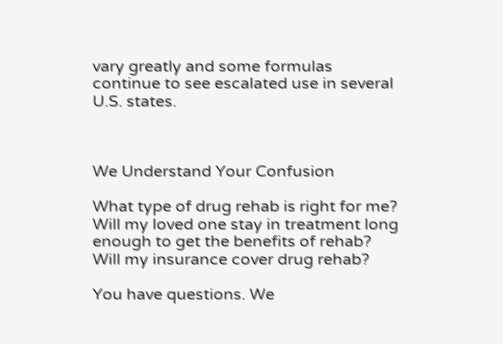vary greatly and some formulas continue to see escalated use in several U.S. states.



We Understand Your Confusion

What type of drug rehab is right for me? Will my loved one stay in treatment long enough to get the benefits of rehab? Will my insurance cover drug rehab?

You have questions. We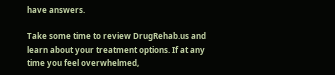have answers.

Take some time to review DrugRehab.us and learn about your treatment options. If at any time you feel overwhelmed,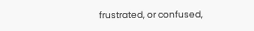frustrated, or confused,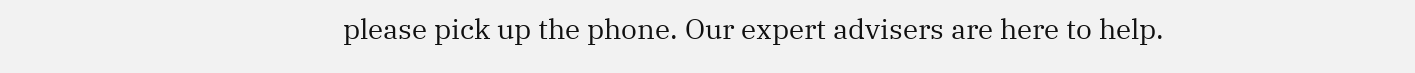please pick up the phone. Our expert advisers are here to help.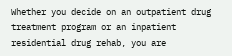Whether you decide on an outpatient drug treatment program or an inpatient residential drug rehab, you are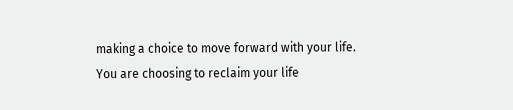making a choice to move forward with your life. You are choosing to reclaim your life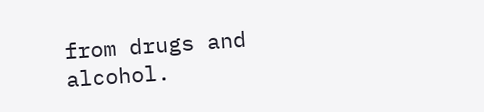from drugs and alcohol.